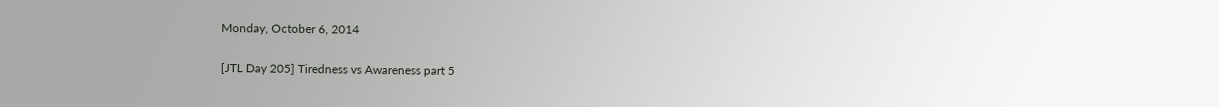Monday, October 6, 2014

[JTL Day 205] Tiredness vs Awareness part 5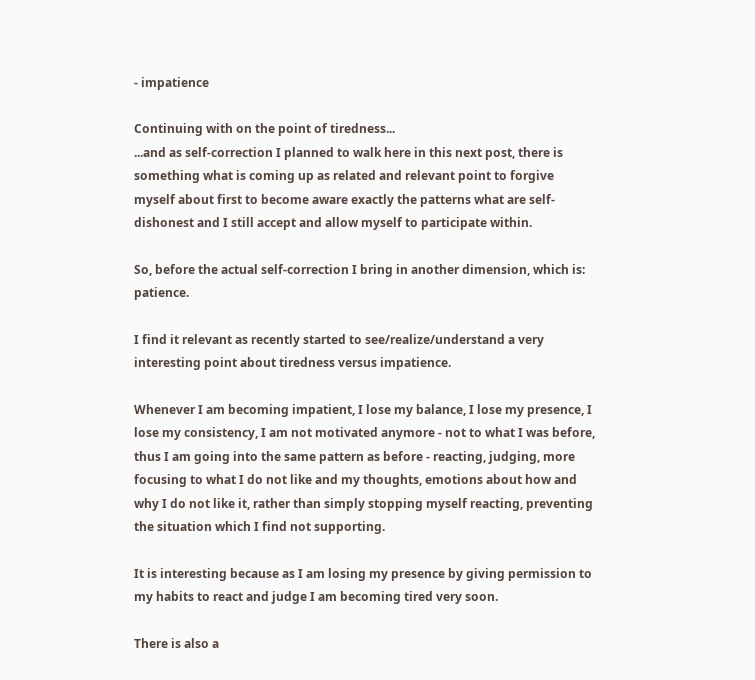- impatience

Continuing with on the point of tiredness...
...and as self-correction I planned to walk here in this next post, there is something what is coming up as related and relevant point to forgive myself about first to become aware exactly the patterns what are self-dishonest and I still accept and allow myself to participate within.

So, before the actual self-correction I bring in another dimension, which is: patience.

I find it relevant as recently started to see/realize/understand a very interesting point about tiredness versus impatience.

Whenever I am becoming impatient, I lose my balance, I lose my presence, I lose my consistency, I am not motivated anymore - not to what I was before, thus I am going into the same pattern as before - reacting, judging, more focusing to what I do not like and my thoughts, emotions about how and why I do not like it, rather than simply stopping myself reacting, preventing the situation which I find not supporting.

It is interesting because as I am losing my presence by giving permission to my habits to react and judge I am becoming tired very soon.

There is also a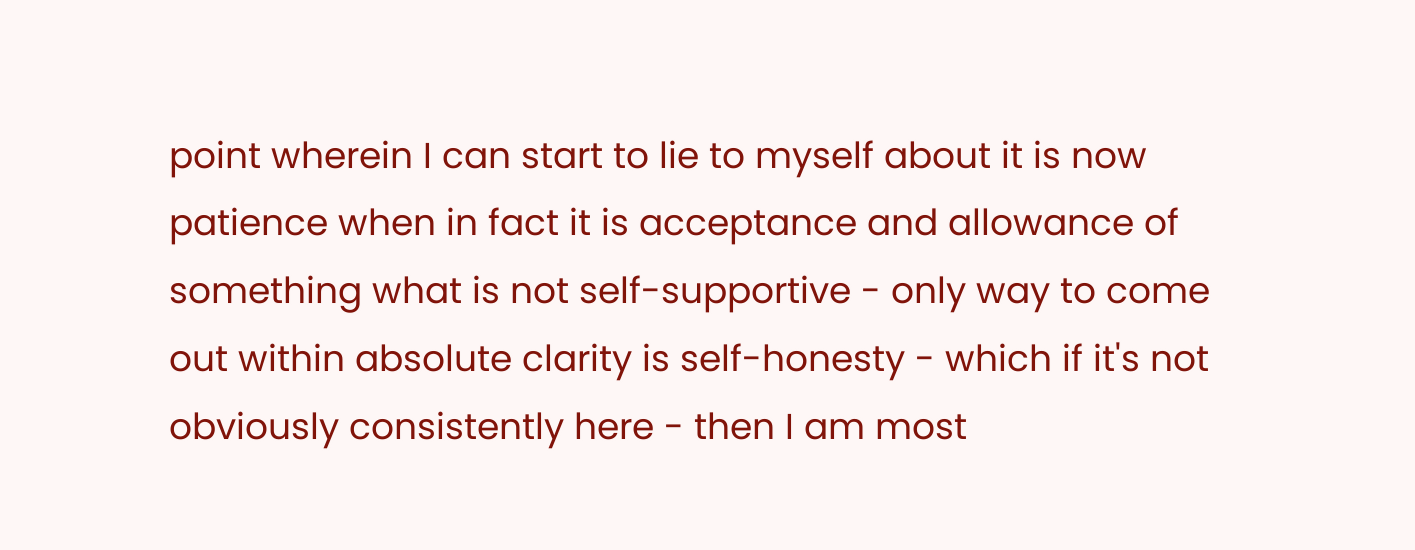point wherein I can start to lie to myself about it is now patience when in fact it is acceptance and allowance of something what is not self-supportive - only way to come out within absolute clarity is self-honesty - which if it's not obviously consistently here - then I am most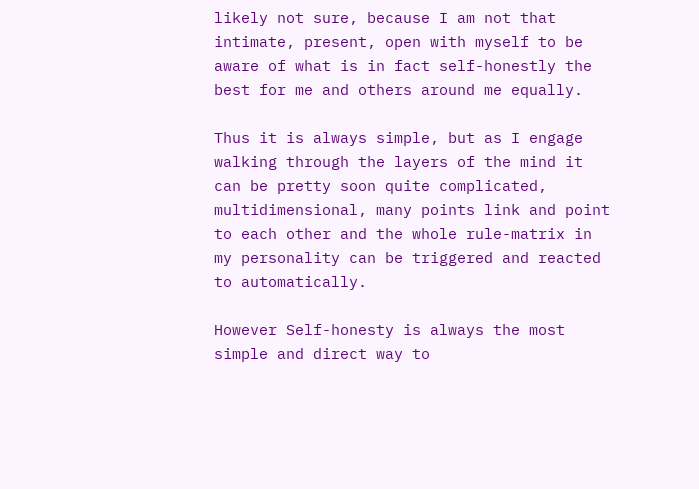likely not sure, because I am not that intimate, present, open with myself to be aware of what is in fact self-honestly the best for me and others around me equally.

Thus it is always simple, but as I engage walking through the layers of the mind it can be pretty soon quite complicated, multidimensional, many points link and point to each other and the whole rule-matrix in my personality can be triggered and reacted to automatically.

However Self-honesty is always the most simple and direct way to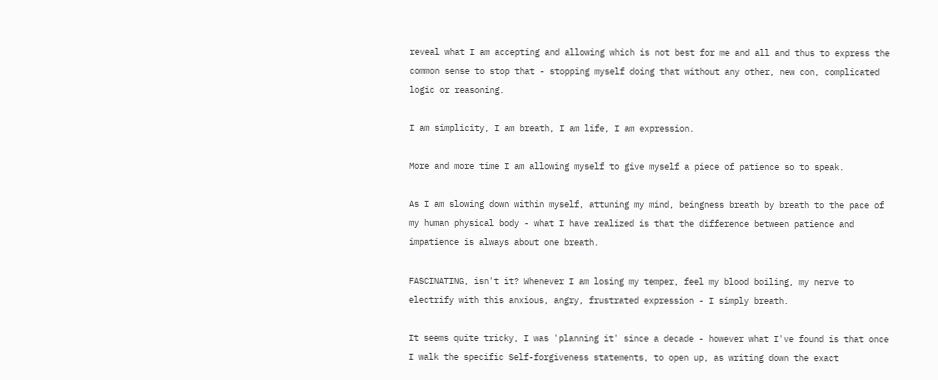reveal what I am accepting and allowing which is not best for me and all and thus to express the common sense to stop that - stopping myself doing that without any other, new con, complicated logic or reasoning.

I am simplicity, I am breath, I am life, I am expression.

More and more time I am allowing myself to give myself a piece of patience so to speak.

As I am slowing down within myself, attuning my mind, beingness breath by breath to the pace of my human physical body - what I have realized is that the difference between patience and impatience is always about one breath.

FASCINATING, isn't it? Whenever I am losing my temper, feel my blood boiling, my nerve to electrify with this anxious, angry, frustrated expression - I simply breath.

It seems quite tricky, I was 'planning it' since a decade - however what I've found is that once I walk the specific Self-forgiveness statements, to open up, as writing down the exact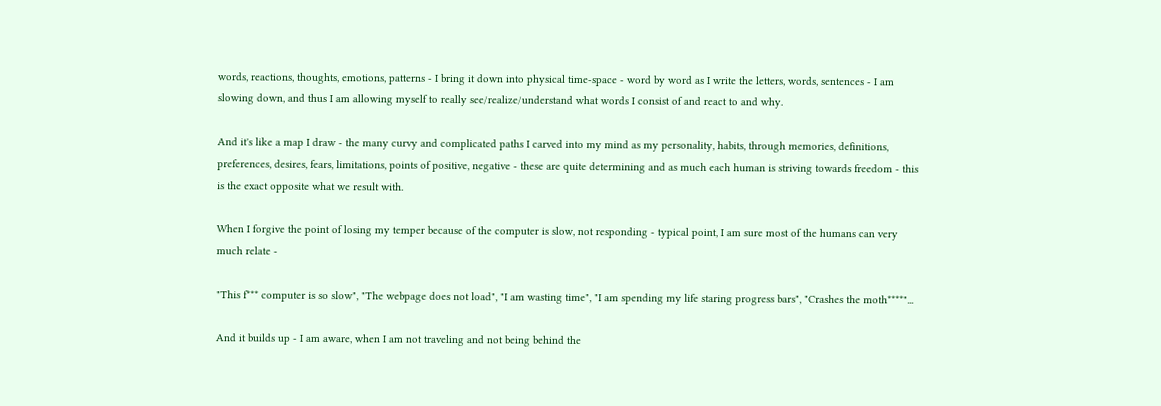words, reactions, thoughts, emotions, patterns - I bring it down into physical time-space - word by word as I write the letters, words, sentences - I am slowing down, and thus I am allowing myself to really see/realize/understand what words I consist of and react to and why.

And it's like a map I draw - the many curvy and complicated paths I carved into my mind as my personality, habits, through memories, definitions, preferences, desires, fears, limitations, points of positive, negative - these are quite determining and as much each human is striving towards freedom - this is the exact opposite what we result with.

When I forgive the point of losing my temper because of the computer is slow, not responding - typical point, I am sure most of the humans can very much relate -

"This f*** computer is so slow", "The webpage does not load", "I am wasting time", "I am spending my life staring progress bars", "Crashes the moth****"...

And it builds up - I am aware, when I am not traveling and not being behind the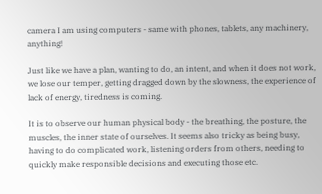camera I am using computers - same with phones, tablets, any machinery, anything!

Just like we have a plan, wanting to do, an intent, and when it does not work, we lose our temper, getting dragged down by the slowness, the experience of lack of energy, tiredness is coming.

It is to observe our human physical body - the breathing, the posture, the muscles, the inner state of ourselves. It seems also tricky as being busy, having to do complicated work, listening orders from others, needing to quickly make responsible decisions and executing those etc.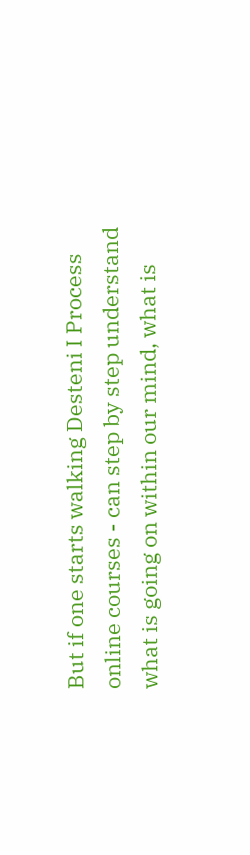But if one starts walking Desteni I Process online courses - can step by step understand what is going on within our mind, what is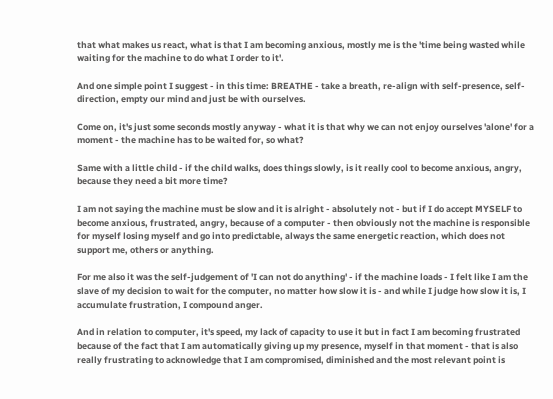that what makes us react, what is that I am becoming anxious, mostly me is the 'time being wasted while waiting for the machine to do what I order to it'.

And one simple point I suggest - in this time: BREATHE - take a breath, re-align with self-presence, self-direction, empty our mind and just be with ourselves.

Come on, it's just some seconds mostly anyway - what it is that why we can not enjoy ourselves 'alone' for a moment - the machine has to be waited for, so what?

Same with a little child - if the child walks, does things slowly, is it really cool to become anxious, angry, because they need a bit more time?

I am not saying the machine must be slow and it is alright - absolutely not - but if I do accept MYSELF to become anxious, frustrated, angry, because of a computer - then obviously not the machine is responsible for myself losing myself and go into predictable, always the same energetic reaction, which does not support me, others or anything.

For me also it was the self-judgement of 'I can not do anything' - if the machine loads - I felt like I am the slave of my decision to wait for the computer, no matter how slow it is - and while I judge how slow it is, I accumulate frustration, I compound anger.

And in relation to computer, it's speed, my lack of capacity to use it but in fact I am becoming frustrated because of the fact that I am automatically giving up my presence, myself in that moment - that is also really frustrating to acknowledge that I am compromised, diminished and the most relevant point is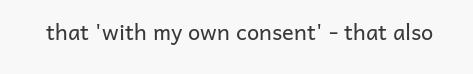that 'with my own consent' - that also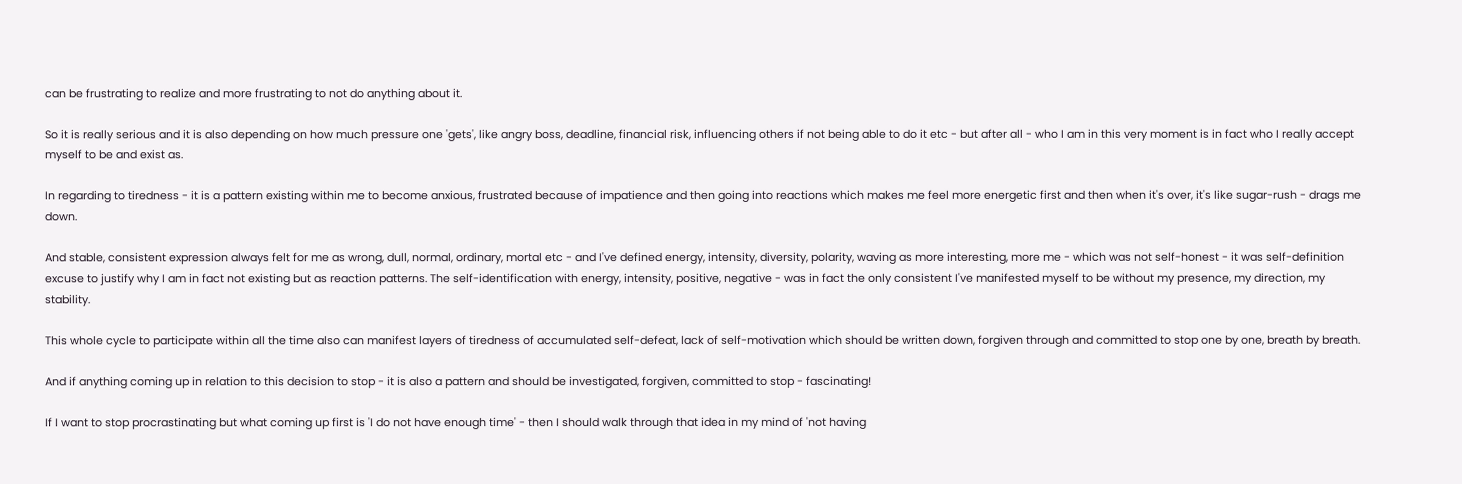can be frustrating to realize and more frustrating to not do anything about it.

So it is really serious and it is also depending on how much pressure one 'gets', like angry boss, deadline, financial risk, influencing others if not being able to do it etc - but after all - who I am in this very moment is in fact who I really accept myself to be and exist as.

In regarding to tiredness - it is a pattern existing within me to become anxious, frustrated because of impatience and then going into reactions which makes me feel more energetic first and then when it's over, it's like sugar-rush - drags me down.

And stable, consistent expression always felt for me as wrong, dull, normal, ordinary, mortal etc - and I've defined energy, intensity, diversity, polarity, waving as more interesting, more me - which was not self-honest - it was self-definition excuse to justify why I am in fact not existing but as reaction patterns. The self-identification with energy, intensity, positive, negative - was in fact the only consistent I've manifested myself to be without my presence, my direction, my stability.

This whole cycle to participate within all the time also can manifest layers of tiredness of accumulated self-defeat, lack of self-motivation which should be written down, forgiven through and committed to stop one by one, breath by breath.

And if anything coming up in relation to this decision to stop - it is also a pattern and should be investigated, forgiven, committed to stop - fascinating!

If I want to stop procrastinating but what coming up first is 'I do not have enough time' - then I should walk through that idea in my mind of 'not having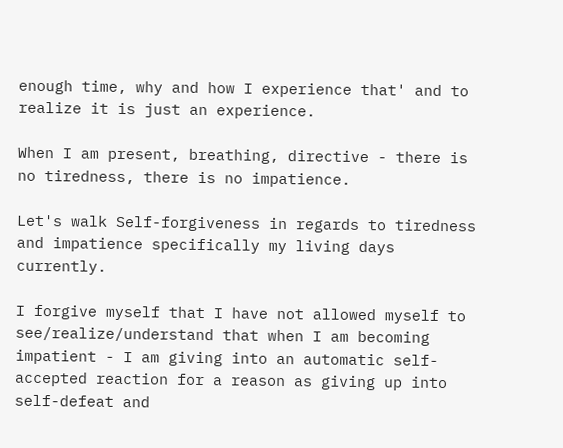enough time, why and how I experience that' and to realize it is just an experience.

When I am present, breathing, directive - there is no tiredness, there is no impatience.

Let's walk Self-forgiveness in regards to tiredness and impatience specifically my living days currently.

I forgive myself that I have not allowed myself to see/realize/understand that when I am becoming impatient - I am giving into an automatic self-accepted reaction for a reason as giving up into self-defeat and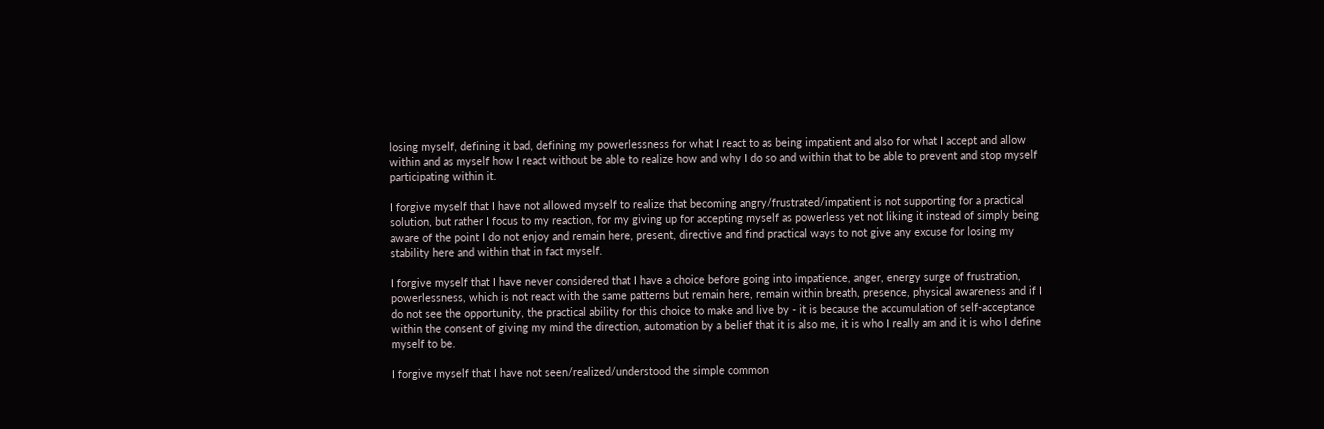losing myself, defining it bad, defining my powerlessness for what I react to as being impatient and also for what I accept and allow within and as myself how I react without be able to realize how and why I do so and within that to be able to prevent and stop myself participating within it.

I forgive myself that I have not allowed myself to realize that becoming angry/frustrated/impatient is not supporting for a practical solution, but rather I focus to my reaction, for my giving up for accepting myself as powerless yet not liking it instead of simply being aware of the point I do not enjoy and remain here, present, directive and find practical ways to not give any excuse for losing my stability here and within that in fact myself.

I forgive myself that I have never considered that I have a choice before going into impatience, anger, energy surge of frustration, powerlessness, which is not react with the same patterns but remain here, remain within breath, presence, physical awareness and if I do not see the opportunity, the practical ability for this choice to make and live by - it is because the accumulation of self-acceptance within the consent of giving my mind the direction, automation by a belief that it is also me, it is who I really am and it is who I define myself to be.

I forgive myself that I have not seen/realized/understood the simple common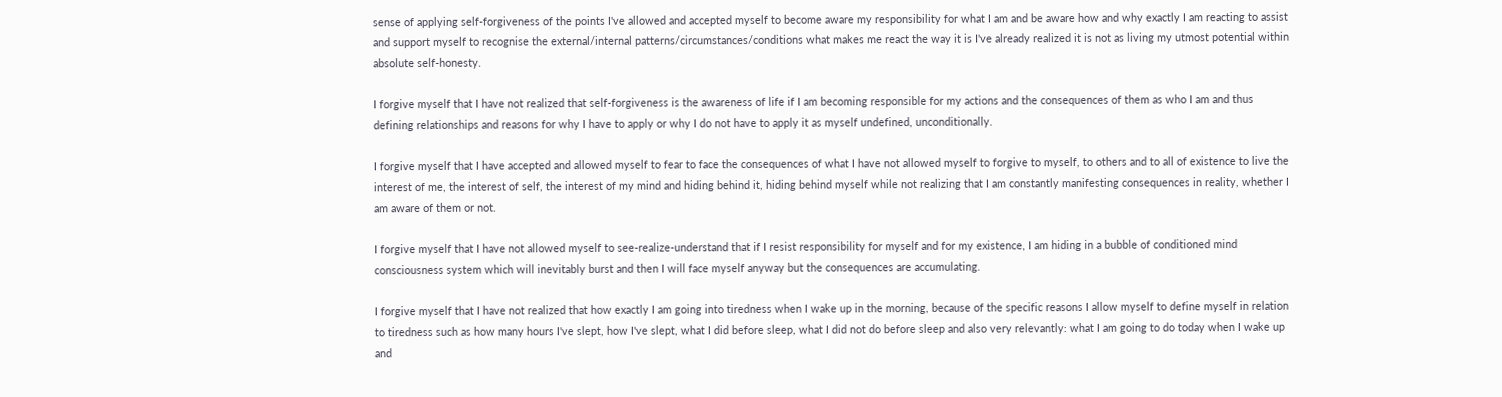sense of applying self-forgiveness of the points I've allowed and accepted myself to become aware my responsibility for what I am and be aware how and why exactly I am reacting to assist and support myself to recognise the external/internal patterns/circumstances/conditions what makes me react the way it is I've already realized it is not as living my utmost potential within absolute self-honesty.

I forgive myself that I have not realized that self-forgiveness is the awareness of life if I am becoming responsible for my actions and the consequences of them as who I am and thus defining relationships and reasons for why I have to apply or why I do not have to apply it as myself undefined, unconditionally.

I forgive myself that I have accepted and allowed myself to fear to face the consequences of what I have not allowed myself to forgive to myself, to others and to all of existence to live the interest of me, the interest of self, the interest of my mind and hiding behind it, hiding behind myself while not realizing that I am constantly manifesting consequences in reality, whether I am aware of them or not.

I forgive myself that I have not allowed myself to see-realize-understand that if I resist responsibility for myself and for my existence, I am hiding in a bubble of conditioned mind consciousness system which will inevitably burst and then I will face myself anyway but the consequences are accumulating.

I forgive myself that I have not realized that how exactly I am going into tiredness when I wake up in the morning, because of the specific reasons I allow myself to define myself in relation to tiredness such as how many hours I've slept, how I've slept, what I did before sleep, what I did not do before sleep and also very relevantly: what I am going to do today when I wake up and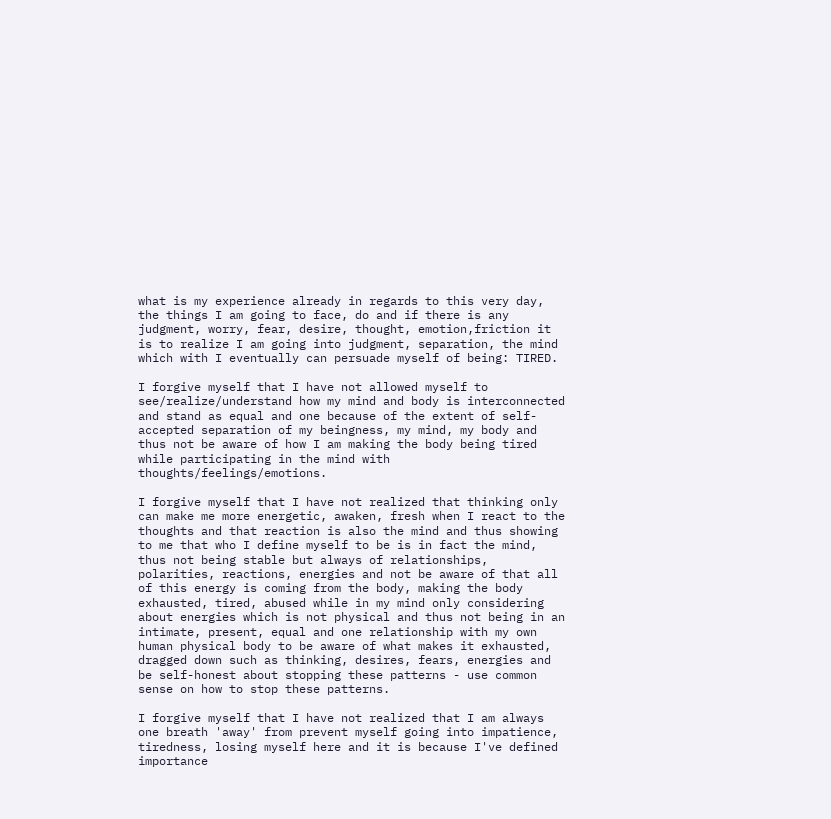what is my experience already in regards to this very day, the things I am going to face, do and if there is any judgment, worry, fear, desire, thought, emotion,friction it is to realize I am going into judgment, separation, the mind which with I eventually can persuade myself of being: TIRED.

I forgive myself that I have not allowed myself to see/realize/understand how my mind and body is interconnected and stand as equal and one because of the extent of self-accepted separation of my beingness, my mind, my body and thus not be aware of how I am making the body being tired while participating in the mind with thoughts/feelings/emotions.

I forgive myself that I have not realized that thinking only can make me more energetic, awaken, fresh when I react to the thoughts and that reaction is also the mind and thus showing to me that who I define myself to be is in fact the mind, thus not being stable but always of relationships, polarities, reactions, energies and not be aware of that all of this energy is coming from the body, making the body exhausted, tired, abused while in my mind only considering about energies which is not physical and thus not being in an intimate, present, equal and one relationship with my own human physical body to be aware of what makes it exhausted, dragged down such as thinking, desires, fears, energies and be self-honest about stopping these patterns - use common sense on how to stop these patterns.

I forgive myself that I have not realized that I am always one breath 'away' from prevent myself going into impatience, tiredness, losing myself here and it is because I've defined importance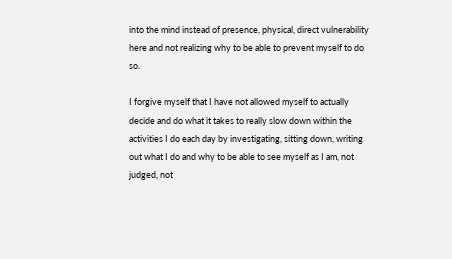into the mind instead of presence, physical, direct vulnerability here and not realizing why to be able to prevent myself to do so.

I forgive myself that I have not allowed myself to actually decide and do what it takes to really slow down within the activities I do each day by investigating, sitting down, writing out what I do and why to be able to see myself as I am, not judged, not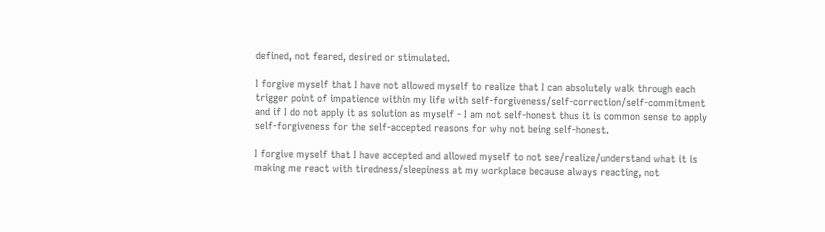defined, not feared, desired or stimulated.

I forgive myself that I have not allowed myself to realize that I can absolutely walk through each trigger point of impatience within my life with self-forgiveness/self-correction/self-commitment and if I do not apply it as solution as myself - I am not self-honest thus it is common sense to apply self-forgiveness for the self-accepted reasons for why not being self-honest.

I forgive myself that I have accepted and allowed myself to not see/realize/understand what it is making me react with tiredness/sleepiness at my workplace because always reacting, not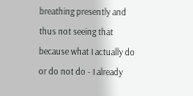breathing presently and thus not seeing that because what I actually do or do not do - I already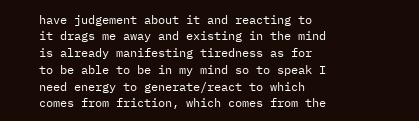have judgement about it and reacting to it drags me away and existing in the mind is already manifesting tiredness as for to be able to be in my mind so to speak I need energy to generate/react to which comes from friction, which comes from the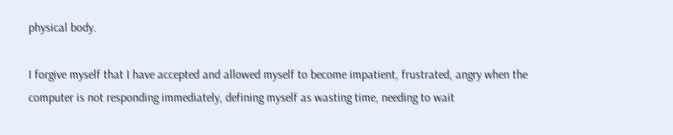physical body.

I forgive myself that I have accepted and allowed myself to become impatient, frustrated, angry when the computer is not responding immediately, defining myself as wasting time, needing to wait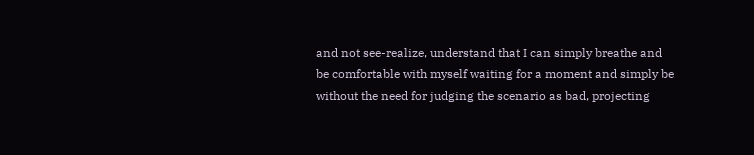and not see-realize, understand that I can simply breathe and be comfortable with myself waiting for a moment and simply be without the need for judging the scenario as bad, projecting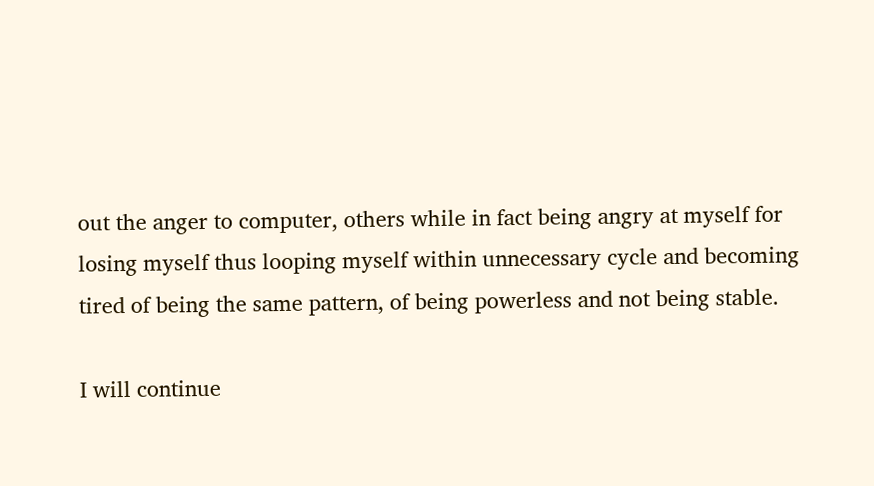out the anger to computer, others while in fact being angry at myself for losing myself thus looping myself within unnecessary cycle and becoming tired of being the same pattern, of being powerless and not being stable.

I will continue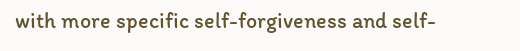with more specific self-forgiveness and self-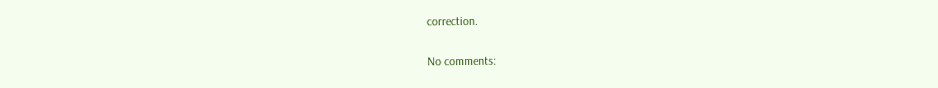correction.

No comments: